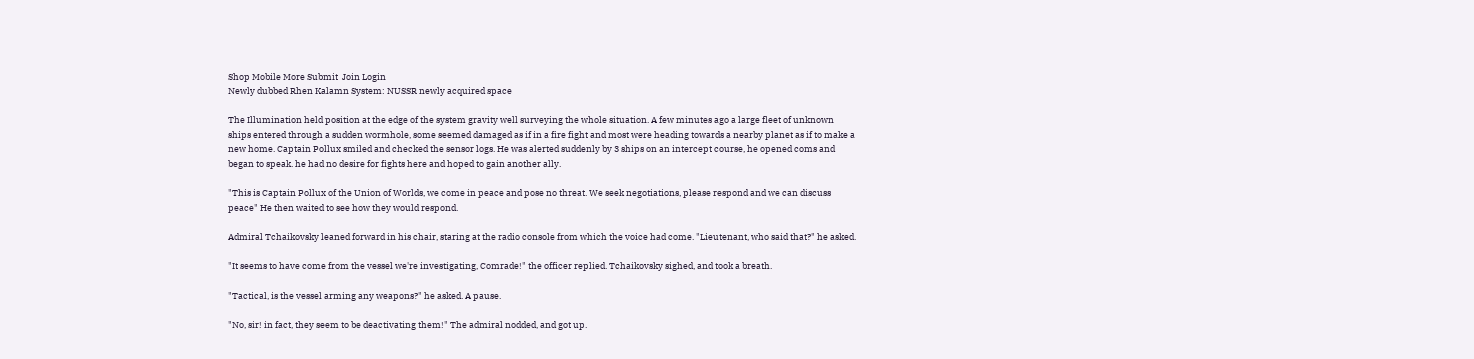Shop Mobile More Submit  Join Login
Newly dubbed Rhen Kalamn System: NUSSR newly acquired space

The Illumination held position at the edge of the system gravity well surveying the whole situation. A few minutes ago a large fleet of unknown ships entered through a sudden wormhole, some seemed damaged as if in a fire fight and most were heading towards a nearby planet as if to make a new home. Captain Pollux smiled and checked the sensor logs. He was alerted suddenly by 3 ships on an intercept course, he opened coms and began to speak. he had no desire for fights here and hoped to gain another ally.

"This is Captain Pollux of the Union of Worlds, we come in peace and pose no threat. We seek negotiations, please respond and we can discuss peace" He then waited to see how they would respond.

Admiral Tchaikovsky leaned forward in his chair, staring at the radio console from which the voice had come. "Lieutenant, who said that?" he asked.

"It seems to have come from the vessel we're investigating, Comrade!" the officer replied. Tchaikovsky sighed, and took a breath.

"Tactical, is the vessel arming any weapons?" he asked. A pause.

"No, sir! in fact, they seem to be deactivating them!" The admiral nodded, and got up.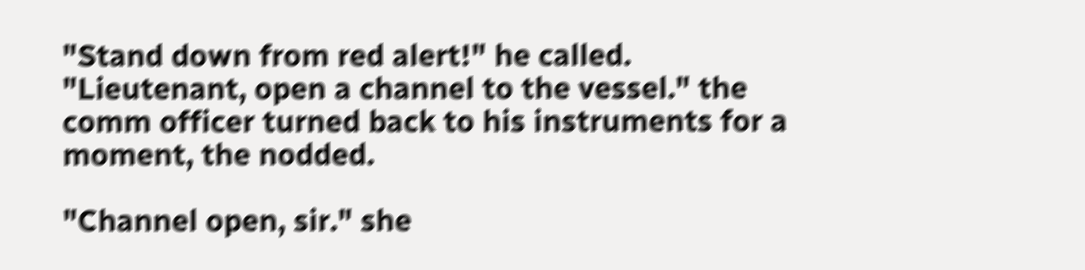"Stand down from red alert!" he called. "Lieutenant, open a channel to the vessel." the comm officer turned back to his instruments for a moment, the nodded.

"Channel open, sir." she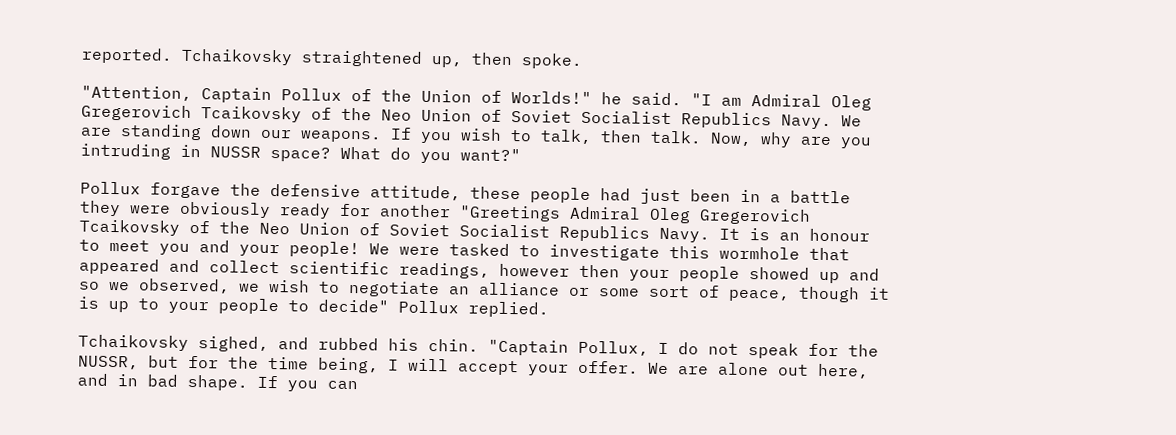reported. Tchaikovsky straightened up, then spoke.

"Attention, Captain Pollux of the Union of Worlds!" he said. "I am Admiral Oleg Gregerovich Tcaikovsky of the Neo Union of Soviet Socialist Republics Navy. We are standing down our weapons. If you wish to talk, then talk. Now, why are you intruding in NUSSR space? What do you want?"

Pollux forgave the defensive attitude, these people had just been in a battle they were obviously ready for another "Greetings Admiral Oleg Gregerovich Tcaikovsky of the Neo Union of Soviet Socialist Republics Navy. It is an honour to meet you and your people! We were tasked to investigate this wormhole that appeared and collect scientific readings, however then your people showed up and so we observed, we wish to negotiate an alliance or some sort of peace, though it is up to your people to decide" Pollux replied.

Tchaikovsky sighed, and rubbed his chin. "Captain Pollux, I do not speak for the NUSSR, but for the time being, I will accept your offer. We are alone out here, and in bad shape. If you can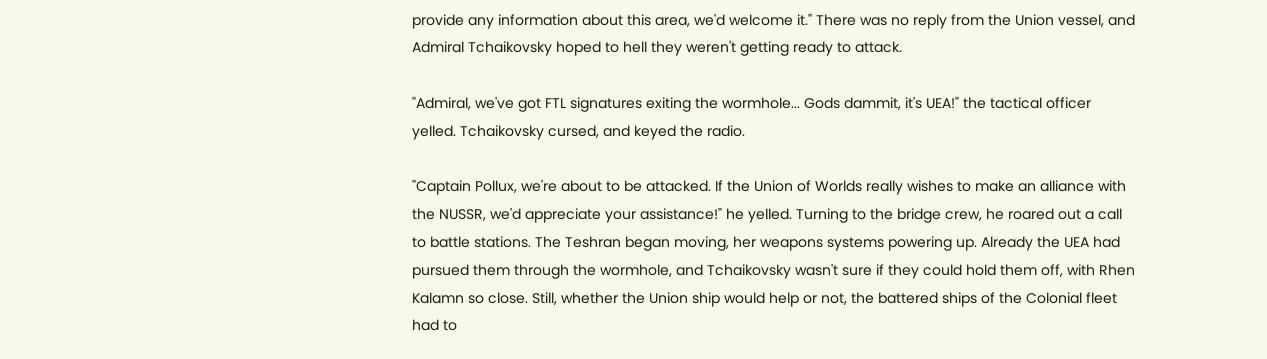provide any information about this area, we'd welcome it." There was no reply from the Union vessel, and Admiral Tchaikovsky hoped to hell they weren't getting ready to attack.

"Admiral, we've got FTL signatures exiting the wormhole... Gods dammit, it's UEA!" the tactical officer yelled. Tchaikovsky cursed, and keyed the radio.

"Captain Pollux, we're about to be attacked. If the Union of Worlds really wishes to make an alliance with the NUSSR, we'd appreciate your assistance!" he yelled. Turning to the bridge crew, he roared out a call to battle stations. The Teshran began moving, her weapons systems powering up. Already the UEA had pursued them through the wormhole, and Tchaikovsky wasn't sure if they could hold them off, with Rhen Kalamn so close. Still, whether the Union ship would help or not, the battered ships of the Colonial fleet had to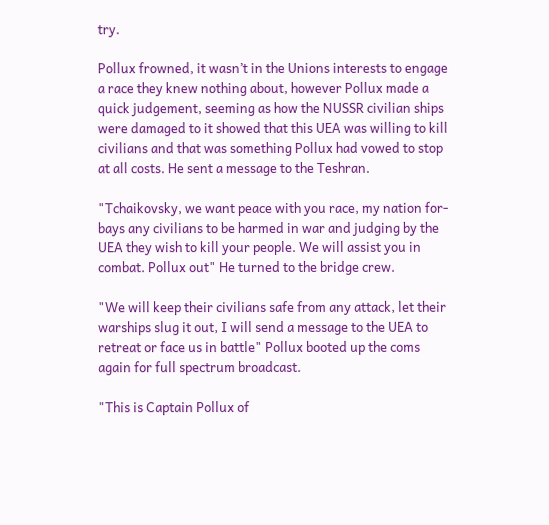try.

Pollux frowned, it wasn’t in the Unions interests to engage a race they knew nothing about, however Pollux made a quick judgement, seeming as how the NUSSR civilian ships were damaged to it showed that this UEA was willing to kill civilians and that was something Pollux had vowed to stop at all costs. He sent a message to the Teshran.

"Tchaikovsky, we want peace with you race, my nation for-bays any civilians to be harmed in war and judging by the UEA they wish to kill your people. We will assist you in combat. Pollux out" He turned to the bridge crew.

"We will keep their civilians safe from any attack, let their warships slug it out, I will send a message to the UEA to retreat or face us in battle" Pollux booted up the coms again for full spectrum broadcast.

"This is Captain Pollux of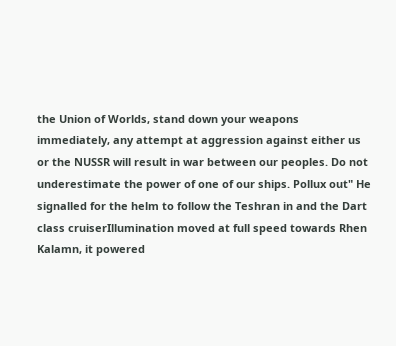the Union of Worlds, stand down your weapons immediately, any attempt at aggression against either us or the NUSSR will result in war between our peoples. Do not underestimate the power of one of our ships. Pollux out" He signalled for the helm to follow the Teshran in and the Dart class cruiserIllumination moved at full speed towards Rhen Kalamn, it powered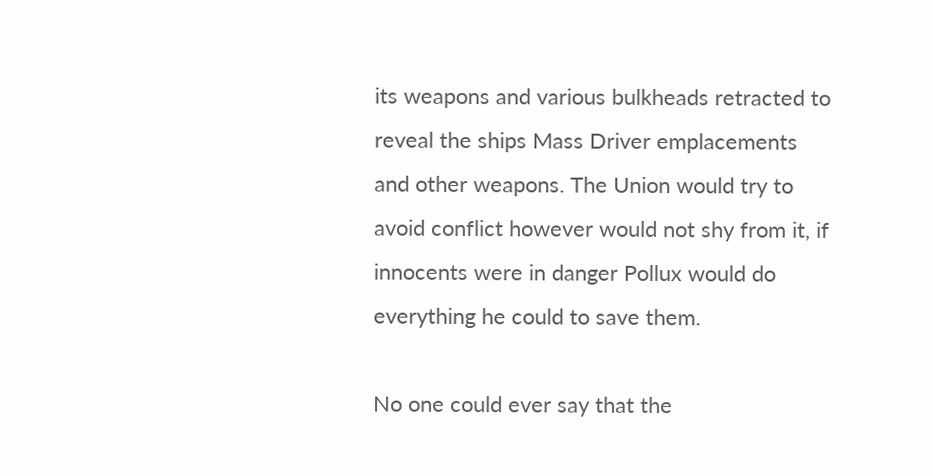its weapons and various bulkheads retracted to reveal the ships Mass Driver emplacements and other weapons. The Union would try to avoid conflict however would not shy from it, if innocents were in danger Pollux would do everything he could to save them.

No one could ever say that the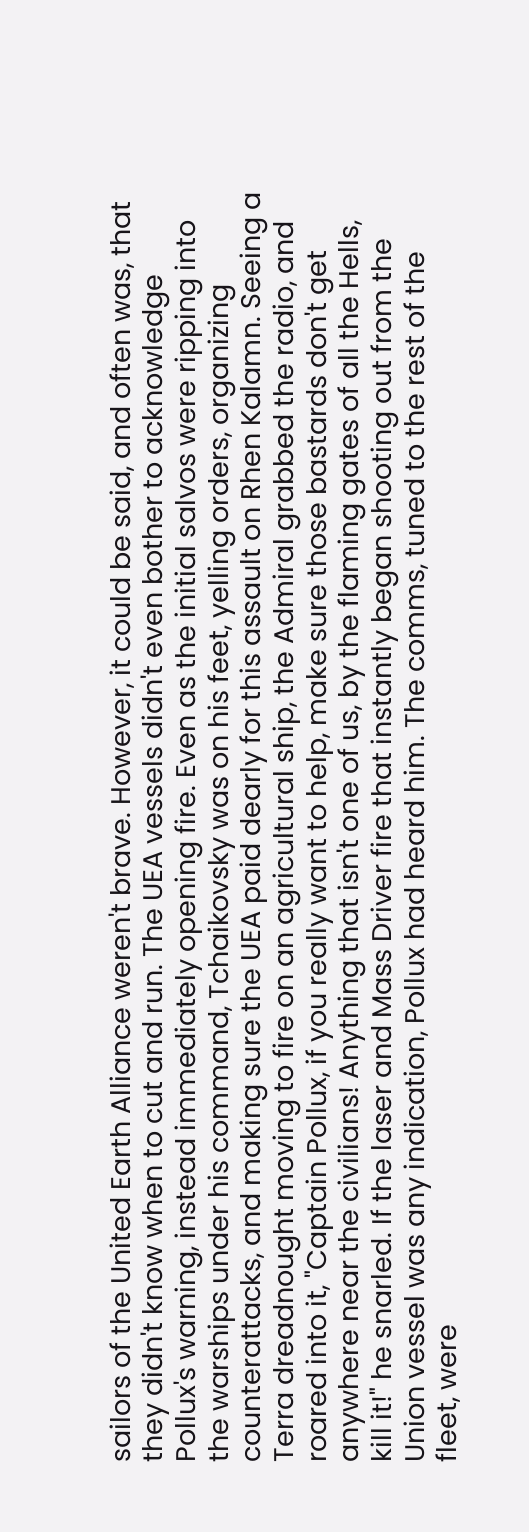sailors of the United Earth Alliance weren't brave. However, it could be said, and often was, that they didn't know when to cut and run. The UEA vessels didn't even bother to acknowledge Pollux's warning, instead immediately opening fire. Even as the initial salvos were ripping into the warships under his command, Tchaikovsky was on his feet, yelling orders, organizing counterattacks, and making sure the UEA paid dearly for this assault on Rhen Kalamn. Seeing a Terra dreadnought moving to fire on an agricultural ship, the Admiral grabbed the radio, and roared into it, "Captain Pollux, if you really want to help, make sure those bastards don't get anywhere near the civilians! Anything that isn't one of us, by the flaming gates of all the Hells, kill it!" he snarled. If the laser and Mass Driver fire that instantly began shooting out from the Union vessel was any indication, Pollux had heard him. The comms, tuned to the rest of the fleet, were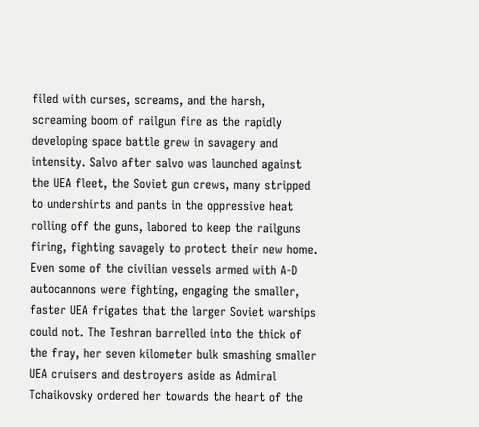filed with curses, screams, and the harsh, screaming boom of railgun fire as the rapidly developing space battle grew in savagery and intensity. Salvo after salvo was launched against the UEA fleet, the Soviet gun crews, many stripped to undershirts and pants in the oppressive heat rolling off the guns, labored to keep the railguns firing, fighting savagely to protect their new home. Even some of the civilian vessels armed with A-D autocannons were fighting, engaging the smaller, faster UEA frigates that the larger Soviet warships could not. The Teshran barrelled into the thick of the fray, her seven kilometer bulk smashing smaller UEA cruisers and destroyers aside as Admiral Tchaikovsky ordered her towards the heart of the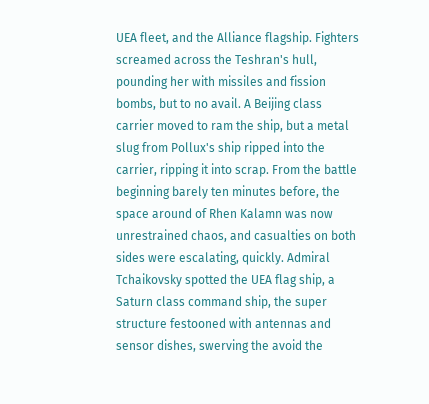UEA fleet, and the Alliance flagship. Fighters screamed across the Teshran's hull, pounding her with missiles and fission bombs, but to no avail. A Beijing class carrier moved to ram the ship, but a metal slug from Pollux's ship ripped into the carrier, ripping it into scrap. From the battle beginning barely ten minutes before, the space around of Rhen Kalamn was now unrestrained chaos, and casualties on both sides were escalating, quickly. Admiral Tchaikovsky spotted the UEA flag ship, a Saturn class command ship, the super structure festooned with antennas and sensor dishes, swerving the avoid the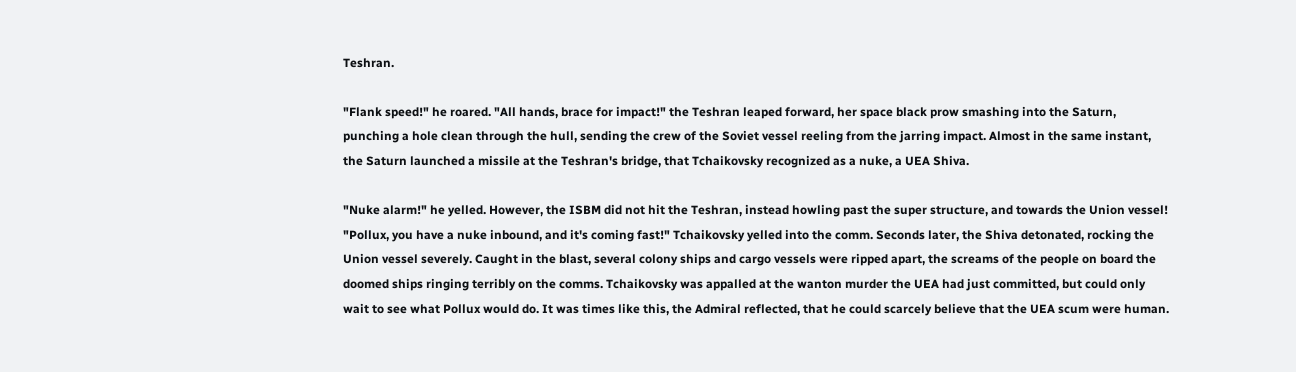Teshran.

"Flank speed!" he roared. "All hands, brace for impact!" the Teshran leaped forward, her space black prow smashing into the Saturn, punching a hole clean through the hull, sending the crew of the Soviet vessel reeling from the jarring impact. Almost in the same instant, the Saturn launched a missile at the Teshran's bridge, that Tchaikovsky recognized as a nuke, a UEA Shiva.

"Nuke alarm!" he yelled. However, the ISBM did not hit the Teshran, instead howling past the super structure, and towards the Union vessel! "Pollux, you have a nuke inbound, and it's coming fast!" Tchaikovsky yelled into the comm. Seconds later, the Shiva detonated, rocking the Union vessel severely. Caught in the blast, several colony ships and cargo vessels were ripped apart, the screams of the people on board the doomed ships ringing terribly on the comms. Tchaikovsky was appalled at the wanton murder the UEA had just committed, but could only wait to see what Pollux would do. It was times like this, the Admiral reflected, that he could scarcely believe that the UEA scum were human.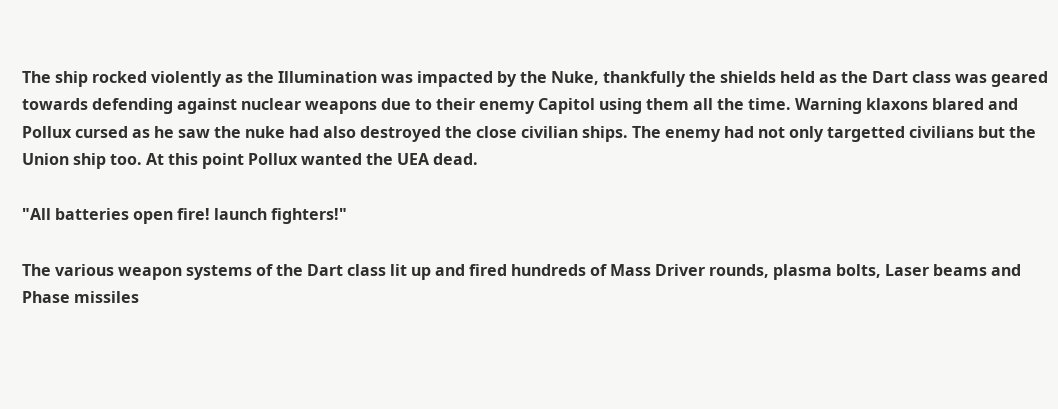The ship rocked violently as the Illumination was impacted by the Nuke, thankfully the shields held as the Dart class was geared towards defending against nuclear weapons due to their enemy Capitol using them all the time. Warning klaxons blared and Pollux cursed as he saw the nuke had also destroyed the close civilian ships. The enemy had not only targetted civilians but the Union ship too. At this point Pollux wanted the UEA dead.

"All batteries open fire! launch fighters!"

The various weapon systems of the Dart class lit up and fired hundreds of Mass Driver rounds, plasma bolts, Laser beams and Phase missiles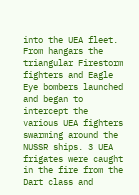into the UEA fleet. From hangars the triangular Firestorm fighters and Eagle Eye bombers launched and began to intercept the various UEA fighters swarming around the NUSSR ships. 3 UEA frigates were caught in the fire from the Dart class and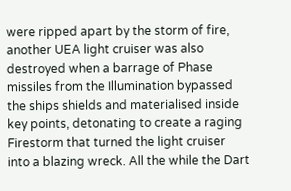were ripped apart by the storm of fire, another UEA light cruiser was also destroyed when a barrage of Phase missiles from the Illumination bypassed the ships shields and materialised inside key points, detonating to create a raging Firestorm that turned the light cruiser into a blazing wreck. All the while the Dart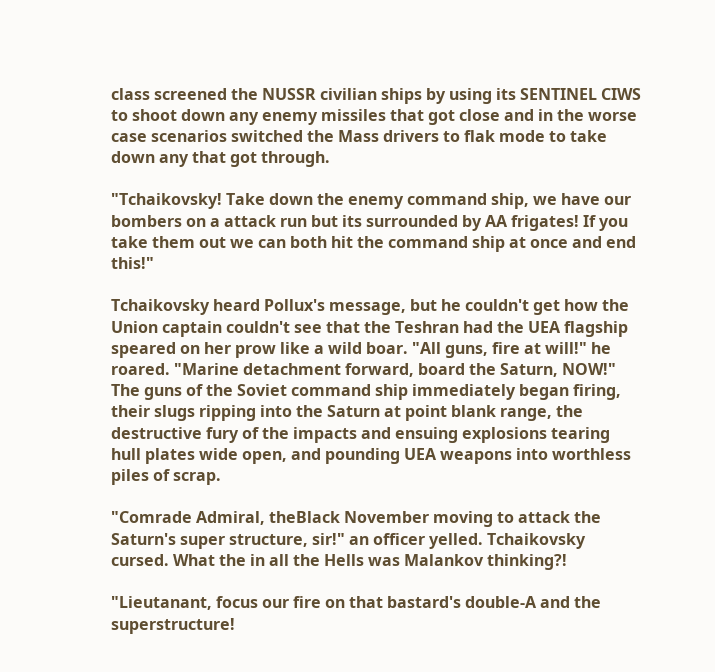class screened the NUSSR civilian ships by using its SENTINEL CIWS to shoot down any enemy missiles that got close and in the worse case scenarios switched the Mass drivers to flak mode to take down any that got through.

"Tchaikovsky! Take down the enemy command ship, we have our bombers on a attack run but its surrounded by AA frigates! If you take them out we can both hit the command ship at once and end this!"

Tchaikovsky heard Pollux's message, but he couldn't get how the Union captain couldn't see that the Teshran had the UEA flagship speared on her prow like a wild boar. "All guns, fire at will!" he roared. "Marine detachment forward, board the Saturn, NOW!" The guns of the Soviet command ship immediately began firing, their slugs ripping into the Saturn at point blank range, the destructive fury of the impacts and ensuing explosions tearing hull plates wide open, and pounding UEA weapons into worthless piles of scrap.

"Comrade Admiral, theBlack November moving to attack the Saturn's super structure, sir!" an officer yelled. Tchaikovsky cursed. What the in all the Hells was Malankov thinking?!

"Lieutanant, focus our fire on that bastard's double-A and the superstructure!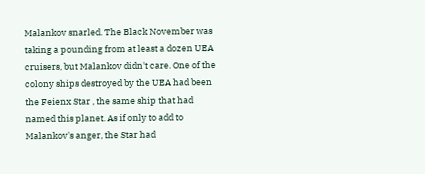Malankov snarled. The Black November was taking a pounding from at least a dozen UEA cruisers, but Malankov didn't care. One of the colony ships destroyed by the UEA had been the Feienx Star , the same ship that had named this planet. As if only to add to Malankov's anger, the Star had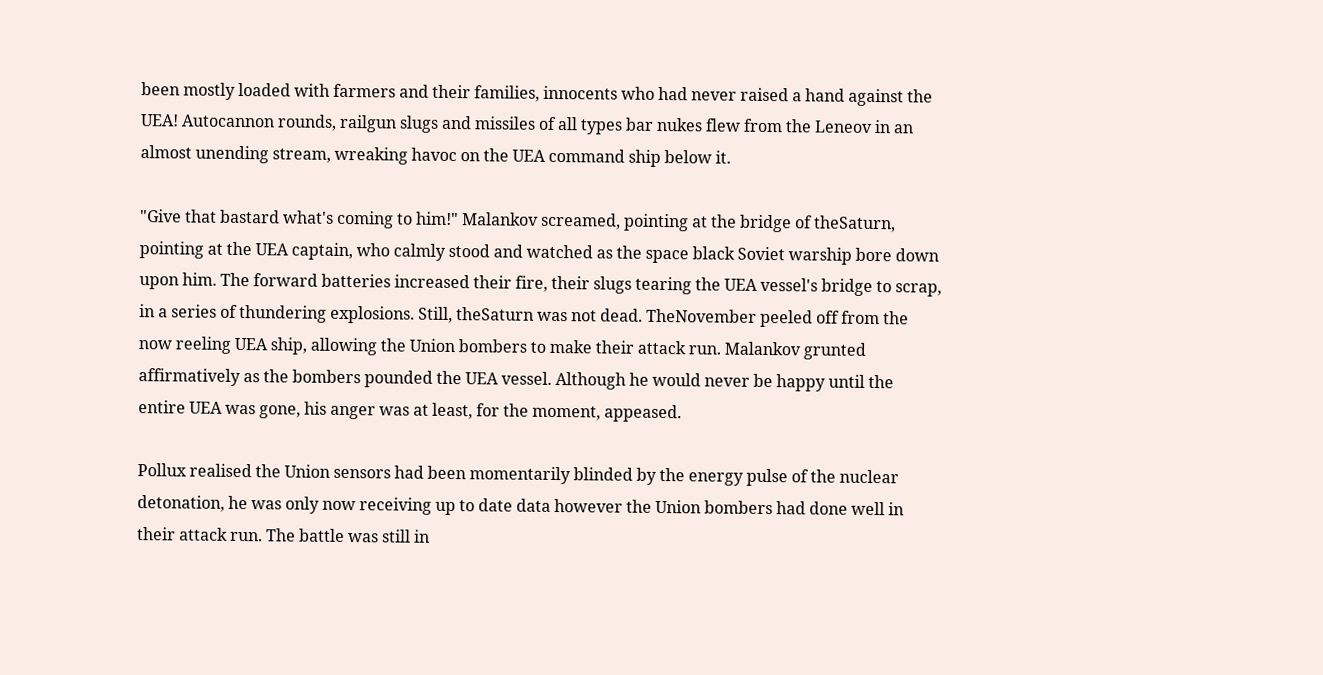been mostly loaded with farmers and their families, innocents who had never raised a hand against the UEA! Autocannon rounds, railgun slugs and missiles of all types bar nukes flew from the Leneov in an almost unending stream, wreaking havoc on the UEA command ship below it.

"Give that bastard what's coming to him!" Malankov screamed, pointing at the bridge of theSaturn, pointing at the UEA captain, who calmly stood and watched as the space black Soviet warship bore down upon him. The forward batteries increased their fire, their slugs tearing the UEA vessel's bridge to scrap, in a series of thundering explosions. Still, theSaturn was not dead. TheNovember peeled off from the now reeling UEA ship, allowing the Union bombers to make their attack run. Malankov grunted affirmatively as the bombers pounded the UEA vessel. Although he would never be happy until the entire UEA was gone, his anger was at least, for the moment, appeased.

Pollux realised the Union sensors had been momentarily blinded by the energy pulse of the nuclear detonation, he was only now receiving up to date data however the Union bombers had done well in their attack run. The battle was still in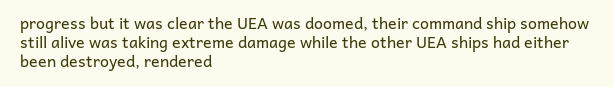progress but it was clear the UEA was doomed, their command ship somehow still alive was taking extreme damage while the other UEA ships had either been destroyed, rendered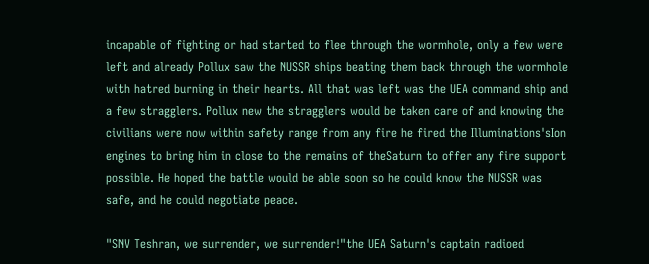incapable of fighting or had started to flee through the wormhole, only a few were left and already Pollux saw the NUSSR ships beating them back through the wormhole with hatred burning in their hearts. All that was left was the UEA command ship and a few stragglers. Pollux new the stragglers would be taken care of and knowing the civilians were now within safety range from any fire he fired the Illuminations'sIon engines to bring him in close to the remains of theSaturn to offer any fire support possible. He hoped the battle would be able soon so he could know the NUSSR was safe, and he could negotiate peace.

"SNV Teshran, we surrender, we surrender!"the UEA Saturn's captain radioed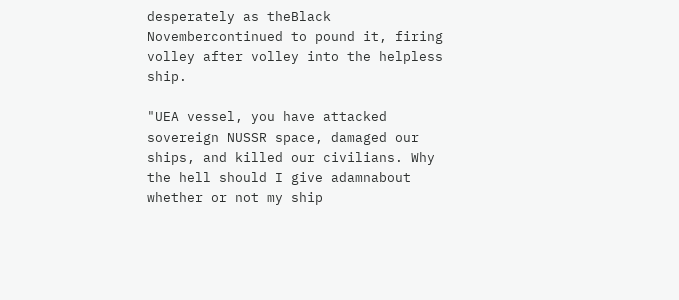desperately as theBlack Novembercontinued to pound it, firing volley after volley into the helpless ship.

"UEA vessel, you have attacked sovereign NUSSR space, damaged our ships, and killed our civilians. Why the hell should I give adamnabout whether or not my ship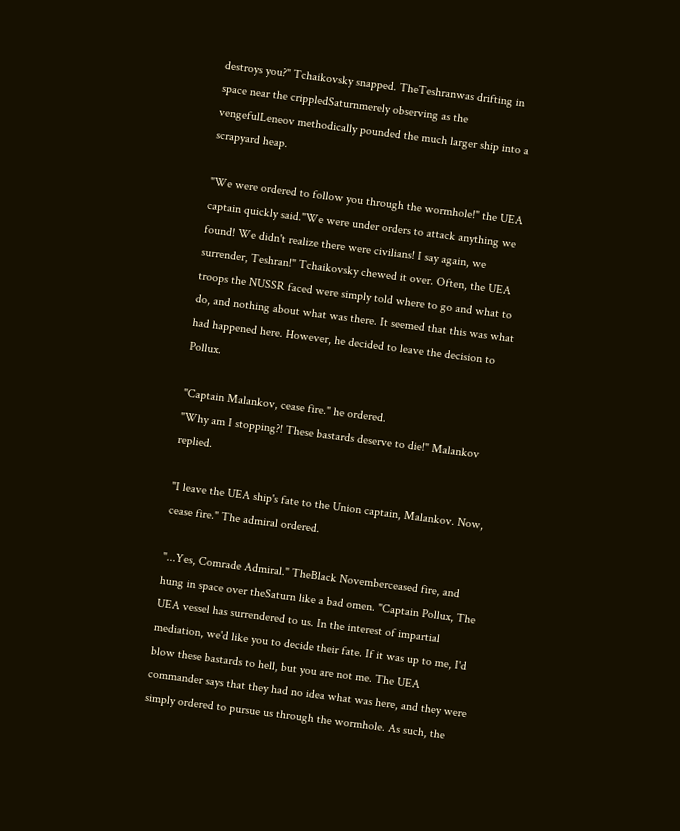destroys you?" Tchaikovsky snapped. TheTeshranwas drifting in space near the crippledSaturnmerely observing as the vengefulLeneov methodically pounded the much larger ship into a scrapyard heap.

"We were ordered to follow you through the wormhole!" the UEA captain quickly said."We were under orders to attack anything we found! We didn't realize there were civilians! I say again, we surrender, Teshran!" Tchaikovsky chewed it over. Often, the UEA troops the NUSSR faced were simply told where to go and what to do, and nothing about what was there. It seemed that this was what had happened here. However, he decided to leave the decision to Pollux.

"Captain Malankov, cease fire." he ordered.
"Why am I stopping?! These bastards deserve to die!" Malankov replied.

"I leave the UEA ship's fate to the Union captain, Malankov. Now, cease fire." The admiral ordered.

"...Yes, Comrade Admiral." TheBlack Novemberceased fire, and hung in space over theSaturn like a bad omen. "Captain Pollux, The UEA vessel has surrendered to us. In the interest of impartial mediation, we'd like you to decide their fate. If it was up to me, I'd blow these bastards to hell, but you are not me. The UEA commander says that they had no idea what was here, and they were simply ordered to pursue us through the wormhole. As such, the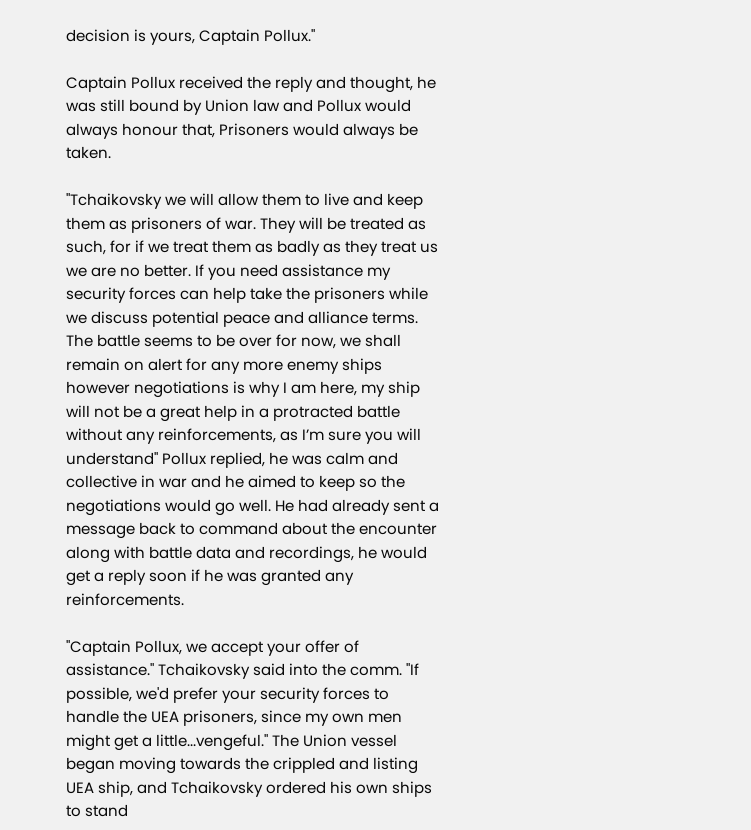decision is yours, Captain Pollux."

Captain Pollux received the reply and thought, he was still bound by Union law and Pollux would always honour that, Prisoners would always be taken.

"Tchaikovsky we will allow them to live and keep them as prisoners of war. They will be treated as such, for if we treat them as badly as they treat us we are no better. If you need assistance my security forces can help take the prisoners while we discuss potential peace and alliance terms. The battle seems to be over for now, we shall remain on alert for any more enemy ships however negotiations is why I am here, my ship will not be a great help in a protracted battle without any reinforcements, as I’m sure you will understand" Pollux replied, he was calm and collective in war and he aimed to keep so the negotiations would go well. He had already sent a message back to command about the encounter along with battle data and recordings, he would get a reply soon if he was granted any reinforcements.

"Captain Pollux, we accept your offer of assistance." Tchaikovsky said into the comm. "If possible, we'd prefer your security forces to handle the UEA prisoners, since my own men might get a little...vengeful." The Union vessel began moving towards the crippled and listing UEA ship, and Tchaikovsky ordered his own ships to stand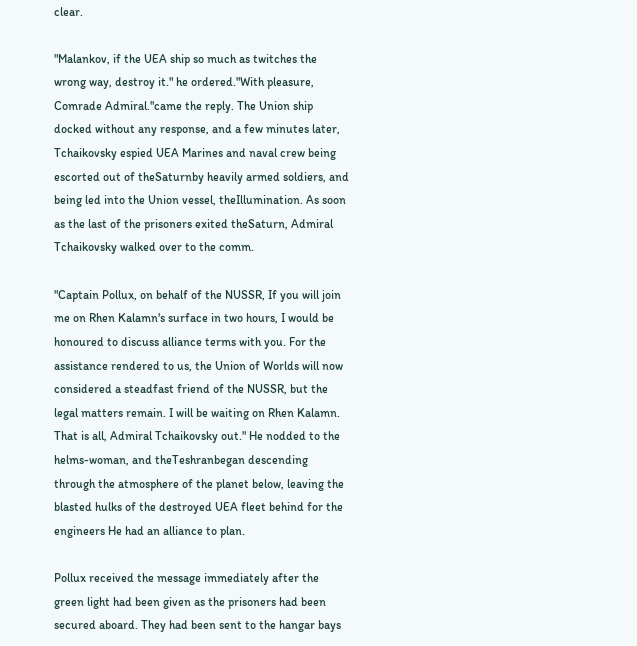clear.

"Malankov, if the UEA ship so much as twitches the wrong way, destroy it." he ordered."With pleasure, Comrade Admiral."came the reply. The Union ship docked without any response, and a few minutes later, Tchaikovsky espied UEA Marines and naval crew being escorted out of theSaturnby heavily armed soldiers, and being led into the Union vessel, theIllumination. As soon as the last of the prisoners exited theSaturn, Admiral Tchaikovsky walked over to the comm.

"Captain Pollux, on behalf of the NUSSR, If you will join me on Rhen Kalamn's surface in two hours, I would be honoured to discuss alliance terms with you. For the assistance rendered to us, the Union of Worlds will now considered a steadfast friend of the NUSSR, but the legal matters remain. I will be waiting on Rhen Kalamn. That is all, Admiral Tchaikovsky out." He nodded to the helms-woman, and theTeshranbegan descending through the atmosphere of the planet below, leaving the blasted hulks of the destroyed UEA fleet behind for the engineers He had an alliance to plan.

Pollux received the message immediately after the green light had been given as the prisoners had been secured aboard. They had been sent to the hangar bays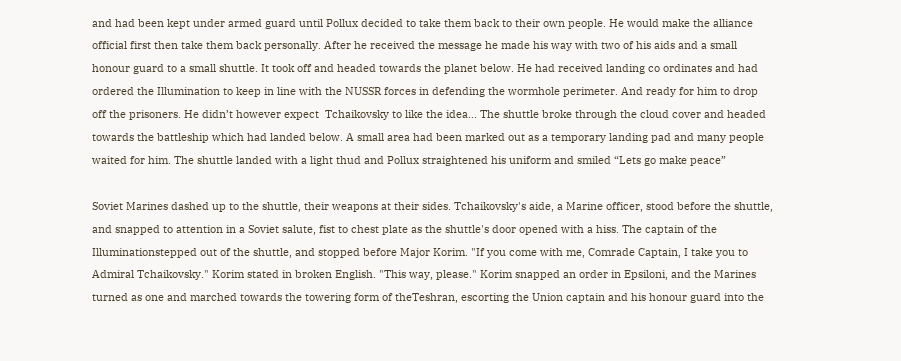and had been kept under armed guard until Pollux decided to take them back to their own people. He would make the alliance official first then take them back personally. After he received the message he made his way with two of his aids and a small honour guard to a small shuttle. It took off and headed towards the planet below. He had received landing co ordinates and had ordered the Illumination to keep in line with the NUSSR forces in defending the wormhole perimeter. And ready for him to drop off the prisoners. He didn’t however expect  Tchaikovsky to like the idea... The shuttle broke through the cloud cover and headed towards the battleship which had landed below. A small area had been marked out as a temporary landing pad and many people waited for him. The shuttle landed with a light thud and Pollux straightened his uniform and smiled “Lets go make peace”

Soviet Marines dashed up to the shuttle, their weapons at their sides. Tchaikovsky's aide, a Marine officer, stood before the shuttle, and snapped to attention in a Soviet salute, fist to chest plate as the shuttle's door opened with a hiss. The captain of the Illuminationstepped out of the shuttle, and stopped before Major Korim. "If you come with me, Comrade Captain, I take you to Admiral Tchaikovsky." Korim stated in broken English. "This way, please." Korim snapped an order in Epsiloni, and the Marines turned as one and marched towards the towering form of theTeshran, escorting the Union captain and his honour guard into the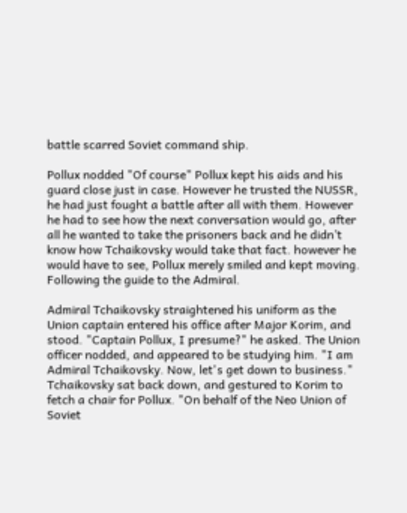battle scarred Soviet command ship.

Pollux nodded "Of course" Pollux kept his aids and his guard close just in case. However he trusted the NUSSR, he had just fought a battle after all with them. However he had to see how the next conversation would go, after all he wanted to take the prisoners back and he didn’t know how Tchaikovsky would take that fact. however he would have to see, Pollux merely smiled and kept moving. Following the guide to the Admiral.

Admiral Tchaikovsky straightened his uniform as the Union captain entered his office after Major Korim, and stood. "Captain Pollux, I presume?" he asked. The Union officer nodded, and appeared to be studying him. "I am Admiral Tchaikovsky. Now, let's get down to business." Tchaikovsky sat back down, and gestured to Korim to fetch a chair for Pollux. "On behalf of the Neo Union of Soviet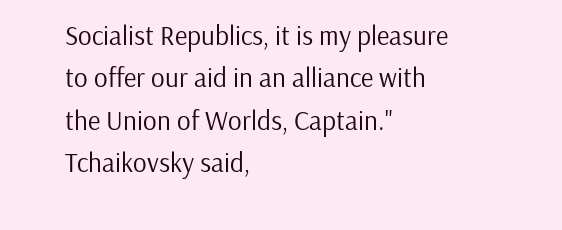Socialist Republics, it is my pleasure to offer our aid in an alliance with the Union of Worlds, Captain." Tchaikovsky said,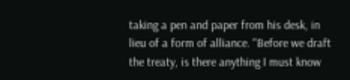taking a pen and paper from his desk, in lieu of a form of alliance. "Before we draft the treaty, is there anything I must know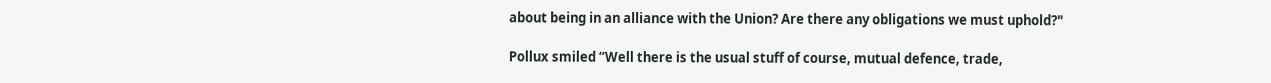about being in an alliance with the Union? Are there any obligations we must uphold?"

Pollux smiled “Well there is the usual stuff of course, mutual defence, trade,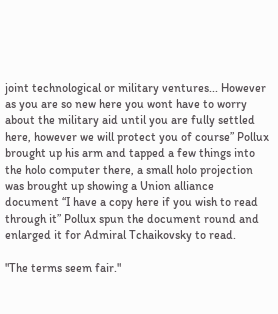joint technological or military ventures... However as you are so new here you wont have to worry about the military aid until you are fully settled here, however we will protect you of course” Pollux brought up his arm and tapped a few things into the holo computer there, a small holo projection was brought up showing a Union alliance document “I have a copy here if you wish to read through it” Pollux spun the document round and enlarged it for Admiral Tchaikovsky to read.

"The terms seem fair."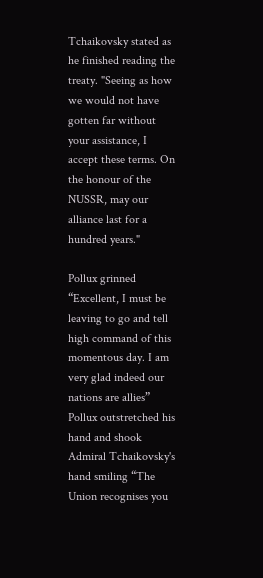Tchaikovsky stated as he finished reading the treaty. "Seeing as how we would not have gotten far without your assistance, I accept these terms. On the honour of the NUSSR, may our alliance last for a hundred years."

Pollux grinned “Excellent, I must be leaving to go and tell high command of this momentous day. I am very glad indeed our nations are allies” Pollux outstretched his hand and shook Admiral Tchaikovsky's hand smiling “The Union recognises you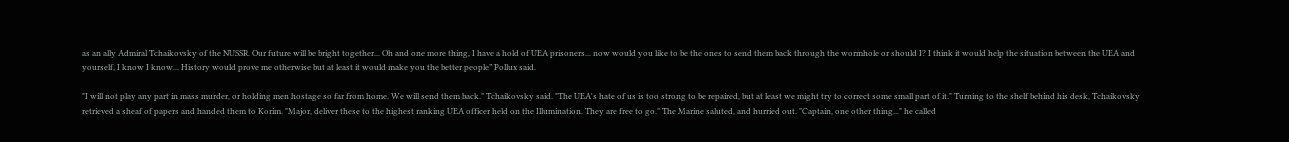as an ally Admiral Tchaikovsky of the NUSSR. Our future will be bright together... Oh and one more thing, I have a hold of UEA prisoners... now would you like to be the ones to send them back through the wormhole or should I? I think it would help the situation between the UEA and yourself, I know I know... History would prove me otherwise but at least it would make you the better people” Pollux said.

"I will not play any part in mass murder, or holding men hostage so far from home. We will send them back." Tchaikovsky said. "The UEA's hate of us is too strong to be repaired, but at least we might try to correct some small part of it." Turning to the shelf behind his desk, Tchaikovsky retrieved a sheaf of papers and handed them to Korim. "Major, deliver these to the highest ranking UEA officer held on the Illumination. They are free to go." The Marine saluted, and hurried out. "Captain, one other thing..." he called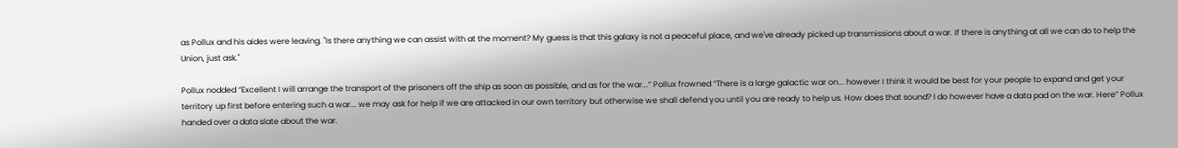as Pollux and his aides were leaving. "Is there anything we can assist with at the moment? My guess is that this galaxy is not a peaceful place, and we've already picked up transmissions about a war. If there is anything at all we can do to help the Union, just ask."

Pollux nodded “Excellent I will arrange the transport of the prisoners off the ship as soon as possible, and as for the war...” Pollux frowned “There is a large galactic war on... however I think it would be best for your people to expand and get your territory up first before entering such a war... we may ask for help if we are attacked in our own territory but otherwise we shall defend you until you are ready to help us. How does that sound? I do however have a data pad on the war. Here” Pollux handed over a data slate about the war.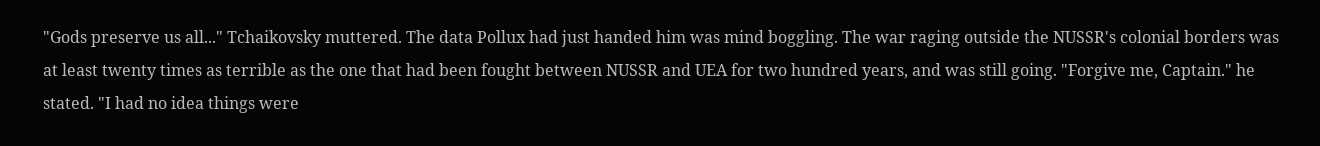"Gods preserve us all..." Tchaikovsky muttered. The data Pollux had just handed him was mind boggling. The war raging outside the NUSSR's colonial borders was at least twenty times as terrible as the one that had been fought between NUSSR and UEA for two hundred years, and was still going. "Forgive me, Captain." he stated. "I had no idea things were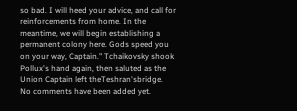so bad. I will heed your advice, and call for reinforcements from home. In the meantime, we will begin establishing a permanent colony here. Gods speed you on your way, Captain." Tchaikovsky shook Pollux's hand again, then saluted as the Union Captain left theTeshran'sbridge.
No comments have been added yet.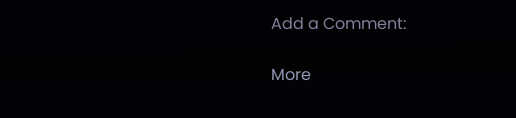Add a Comment:

More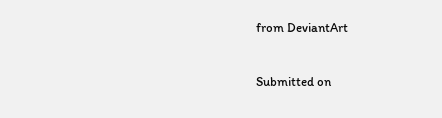from DeviantArt


Submitted on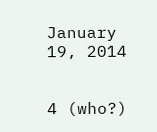January 19, 2014


4 (who?)